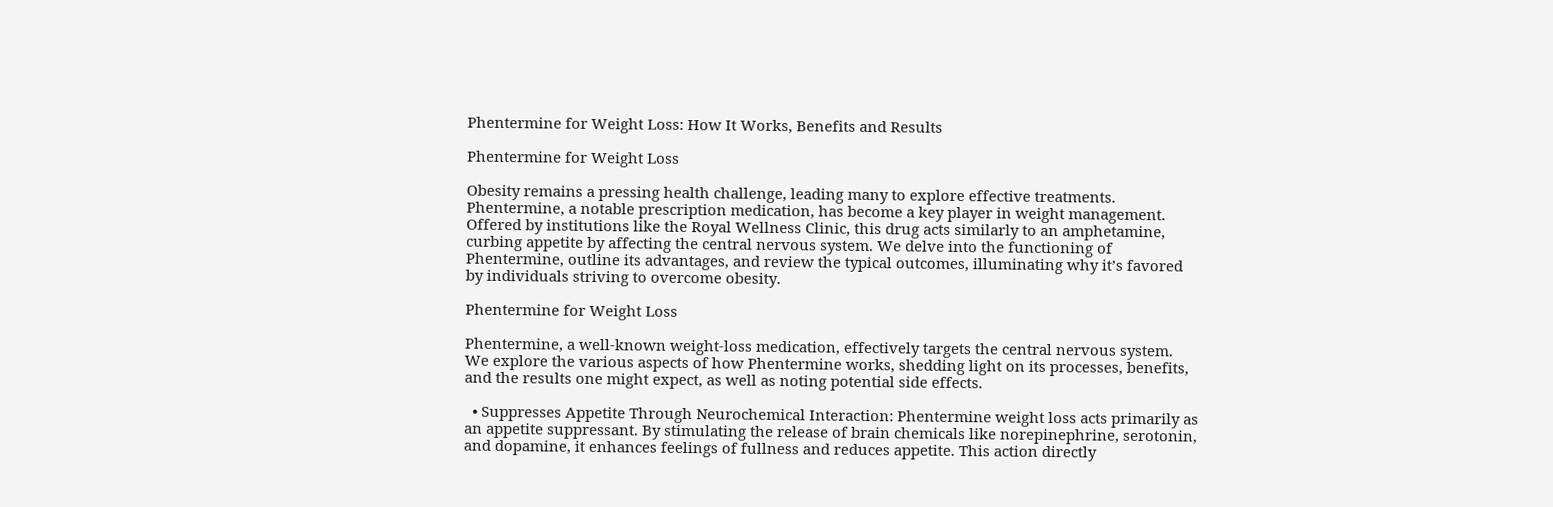Phentermine for Weight Loss: How It Works, Benefits and Results

Phentermine for Weight Loss

Obesity remains a pressing health challenge, leading many to explore effective treatments. Phentermine, a notable prescription medication, has become a key player in weight management. Offered by institutions like the Royal Wellness Clinic, this drug acts similarly to an amphetamine, curbing appetite by affecting the central nervous system. We delve into the functioning of Phentermine, outline its advantages, and review the typical outcomes, illuminating why it’s favored by individuals striving to overcome obesity.

Phentermine for Weight Loss

Phentermine, a well-known weight-loss medication, effectively targets the central nervous system. We explore the various aspects of how Phentermine works, shedding light on its processes, benefits, and the results one might expect, as well as noting potential side effects.

  • Suppresses Appetite Through Neurochemical Interaction: Phentermine weight loss acts primarily as an appetite suppressant. By stimulating the release of brain chemicals like norepinephrine, serotonin, and dopamine, it enhances feelings of fullness and reduces appetite. This action directly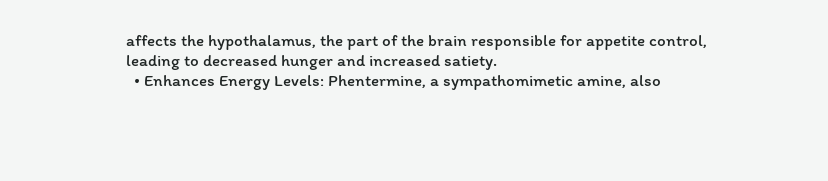affects the hypothalamus, the part of the brain responsible for appetite control, leading to decreased hunger and increased satiety.
  • Enhances Energy Levels: Phentermine, a sympathomimetic amine, also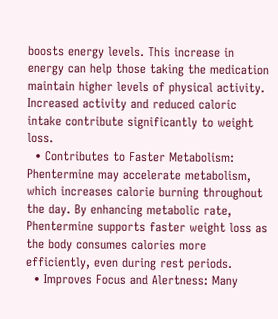boosts energy levels. This increase in energy can help those taking the medication maintain higher levels of physical activity. Increased activity and reduced caloric intake contribute significantly to weight loss.
  • Contributes to Faster Metabolism: Phentermine may accelerate metabolism, which increases calorie burning throughout the day. By enhancing metabolic rate, Phentermine supports faster weight loss as the body consumes calories more efficiently, even during rest periods.
  • Improves Focus and Alertness: Many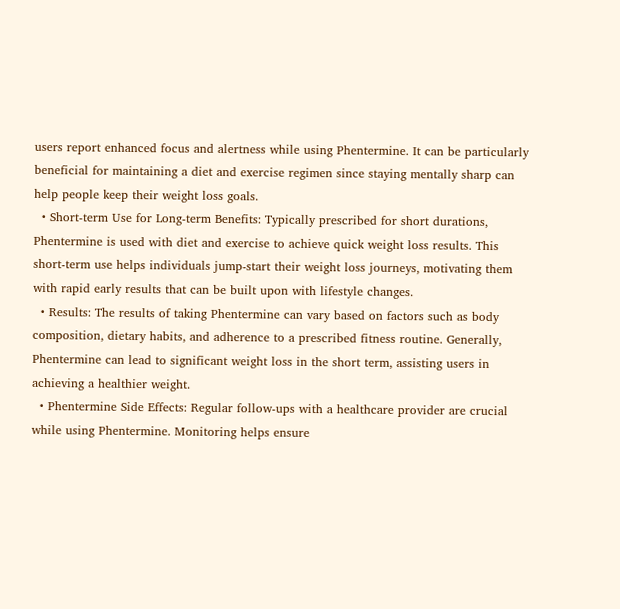users report enhanced focus and alertness while using Phentermine. It can be particularly beneficial for maintaining a diet and exercise regimen since staying mentally sharp can help people keep their weight loss goals.
  • Short-term Use for Long-term Benefits: Typically prescribed for short durations, Phentermine is used with diet and exercise to achieve quick weight loss results. This short-term use helps individuals jump-start their weight loss journeys, motivating them with rapid early results that can be built upon with lifestyle changes.
  • Results: The results of taking Phentermine can vary based on factors such as body composition, dietary habits, and adherence to a prescribed fitness routine. Generally, Phentermine can lead to significant weight loss in the short term, assisting users in achieving a healthier weight.
  • Phentermine Side Effects: Regular follow-ups with a healthcare provider are crucial while using Phentermine. Monitoring helps ensure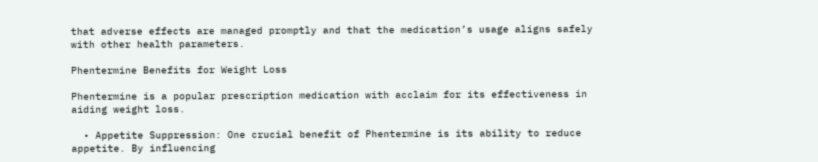that adverse effects are managed promptly and that the medication’s usage aligns safely with other health parameters.

Phentermine Benefits for Weight Loss

Phentermine is a popular prescription medication with acclaim for its effectiveness in aiding weight loss.

  • Appetite Suppression: One crucial benefit of Phentermine is its ability to reduce appetite. By influencing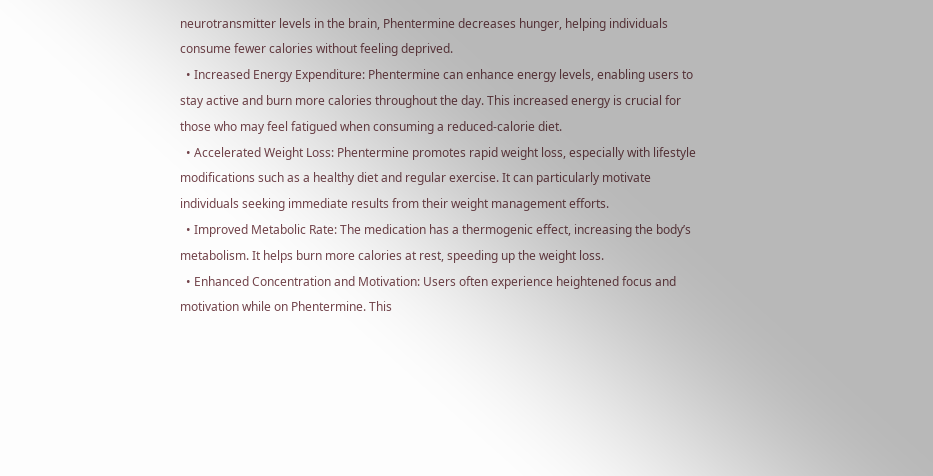neurotransmitter levels in the brain, Phentermine decreases hunger, helping individuals consume fewer calories without feeling deprived.
  • Increased Energy Expenditure: Phentermine can enhance energy levels, enabling users to stay active and burn more calories throughout the day. This increased energy is crucial for those who may feel fatigued when consuming a reduced-calorie diet.
  • Accelerated Weight Loss: Phentermine promotes rapid weight loss, especially with lifestyle modifications such as a healthy diet and regular exercise. It can particularly motivate individuals seeking immediate results from their weight management efforts.
  • Improved Metabolic Rate: The medication has a thermogenic effect, increasing the body’s metabolism. It helps burn more calories at rest, speeding up the weight loss.
  • Enhanced Concentration and Motivation: Users often experience heightened focus and motivation while on Phentermine. This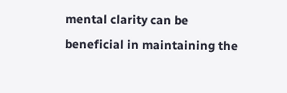mental clarity can be beneficial in maintaining the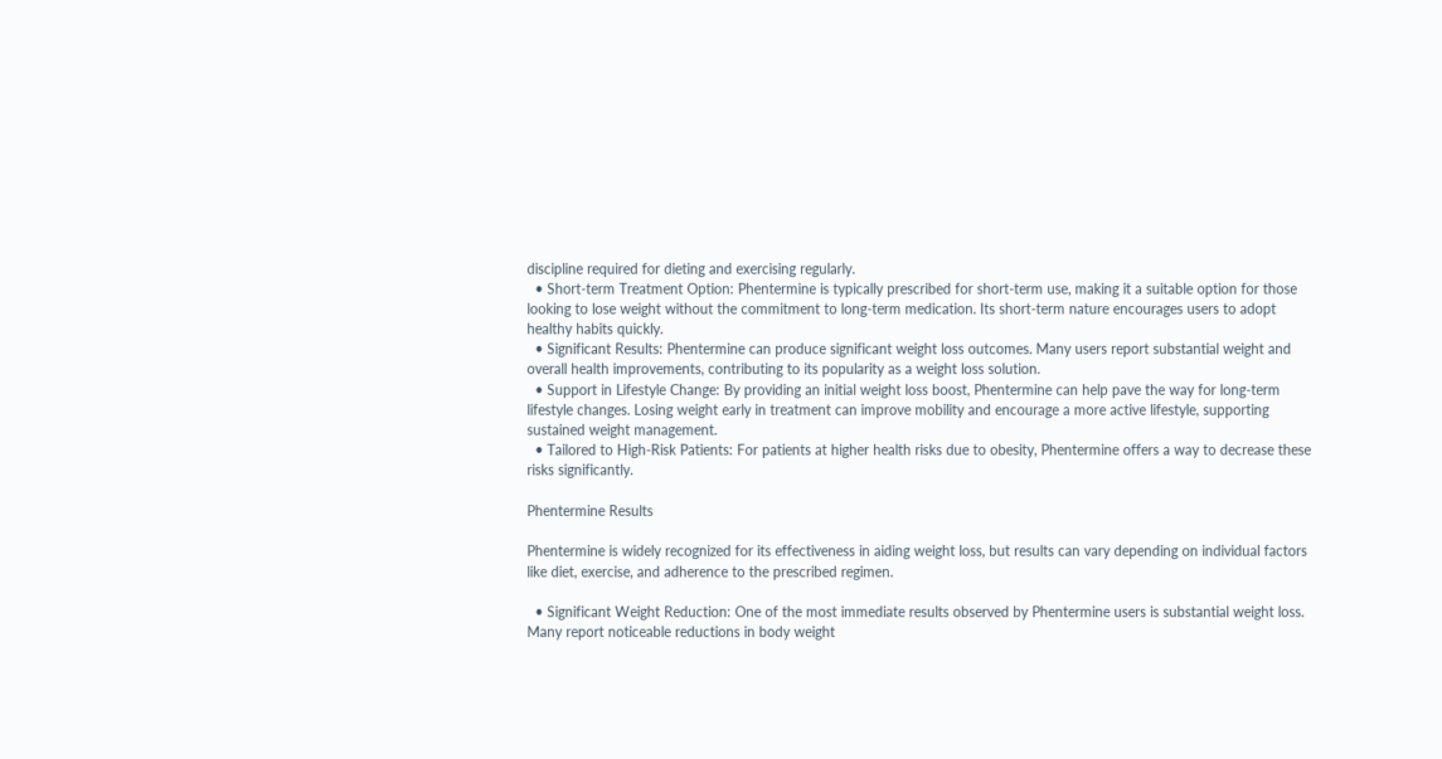discipline required for dieting and exercising regularly.
  • Short-term Treatment Option: Phentermine is typically prescribed for short-term use, making it a suitable option for those looking to lose weight without the commitment to long-term medication. Its short-term nature encourages users to adopt healthy habits quickly.
  • Significant Results: Phentermine can produce significant weight loss outcomes. Many users report substantial weight and overall health improvements, contributing to its popularity as a weight loss solution.
  • Support in Lifestyle Change: By providing an initial weight loss boost, Phentermine can help pave the way for long-term lifestyle changes. Losing weight early in treatment can improve mobility and encourage a more active lifestyle, supporting sustained weight management.
  • Tailored to High-Risk Patients: For patients at higher health risks due to obesity, Phentermine offers a way to decrease these risks significantly.

Phentermine Results

Phentermine is widely recognized for its effectiveness in aiding weight loss, but results can vary depending on individual factors like diet, exercise, and adherence to the prescribed regimen.

  • Significant Weight Reduction: One of the most immediate results observed by Phentermine users is substantial weight loss. Many report noticeable reductions in body weight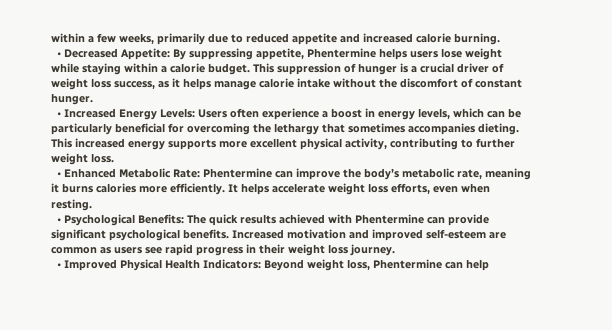within a few weeks, primarily due to reduced appetite and increased calorie burning.
  • Decreased Appetite: By suppressing appetite, Phentermine helps users lose weight while staying within a calorie budget. This suppression of hunger is a crucial driver of weight loss success, as it helps manage calorie intake without the discomfort of constant hunger.
  • Increased Energy Levels: Users often experience a boost in energy levels, which can be particularly beneficial for overcoming the lethargy that sometimes accompanies dieting. This increased energy supports more excellent physical activity, contributing to further weight loss.
  • Enhanced Metabolic Rate: Phentermine can improve the body’s metabolic rate, meaning it burns calories more efficiently. It helps accelerate weight loss efforts, even when resting.
  • Psychological Benefits: The quick results achieved with Phentermine can provide significant psychological benefits. Increased motivation and improved self-esteem are common as users see rapid progress in their weight loss journey.
  • Improved Physical Health Indicators: Beyond weight loss, Phentermine can help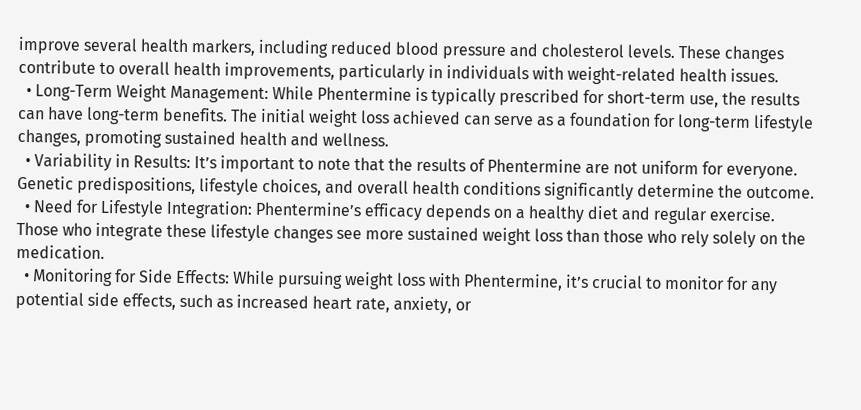improve several health markers, including reduced blood pressure and cholesterol levels. These changes contribute to overall health improvements, particularly in individuals with weight-related health issues.
  • Long-Term Weight Management: While Phentermine is typically prescribed for short-term use, the results can have long-term benefits. The initial weight loss achieved can serve as a foundation for long-term lifestyle changes, promoting sustained health and wellness.
  • Variability in Results: It’s important to note that the results of Phentermine are not uniform for everyone. Genetic predispositions, lifestyle choices, and overall health conditions significantly determine the outcome.
  • Need for Lifestyle Integration: Phentermine’s efficacy depends on a healthy diet and regular exercise. Those who integrate these lifestyle changes see more sustained weight loss than those who rely solely on the medication.
  • Monitoring for Side Effects: While pursuing weight loss with Phentermine, it’s crucial to monitor for any potential side effects, such as increased heart rate, anxiety, or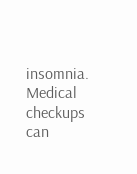insomnia. Medical checkups can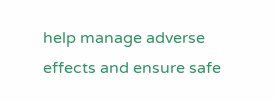help manage adverse effects and ensure safe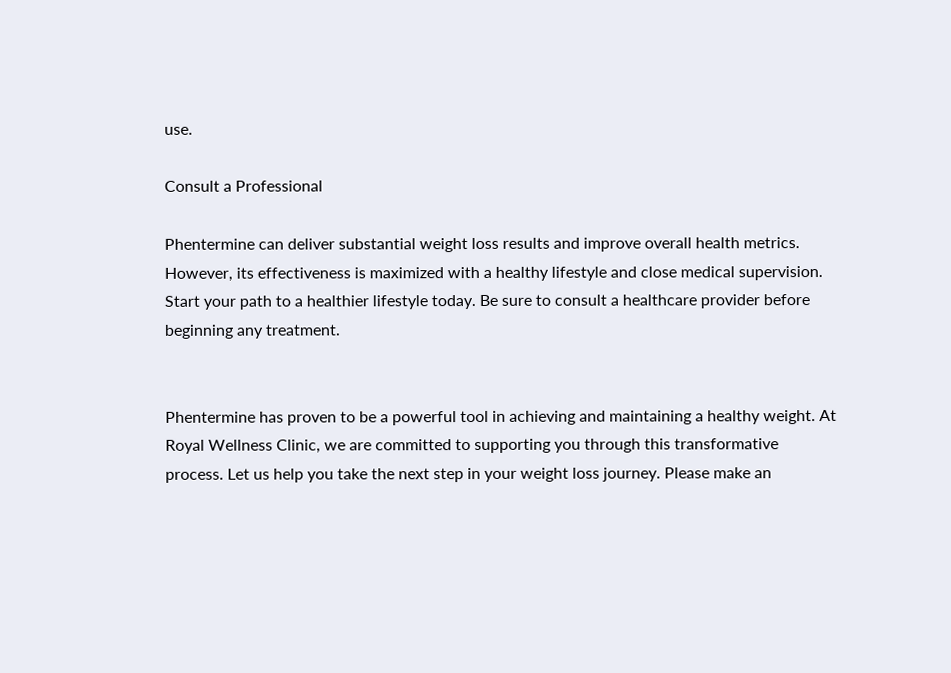use.

Consult a Professional

Phentermine can deliver substantial weight loss results and improve overall health metrics. However, its effectiveness is maximized with a healthy lifestyle and close medical supervision. Start your path to a healthier lifestyle today. Be sure to consult a healthcare provider before beginning any treatment.


Phentermine has proven to be a powerful tool in achieving and maintaining a healthy weight. At Royal Wellness Clinic, we are committed to supporting you through this transformative process. Let us help you take the next step in your weight loss journey. Please make an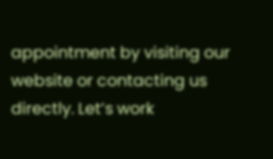appointment by visiting our website or contacting us directly. Let’s work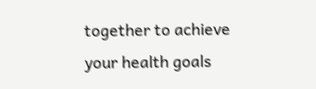together to achieve your health goals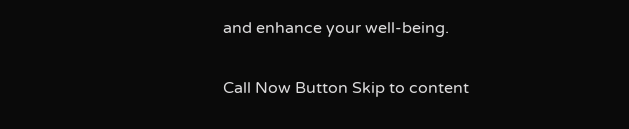and enhance your well-being.

Call Now Button Skip to content